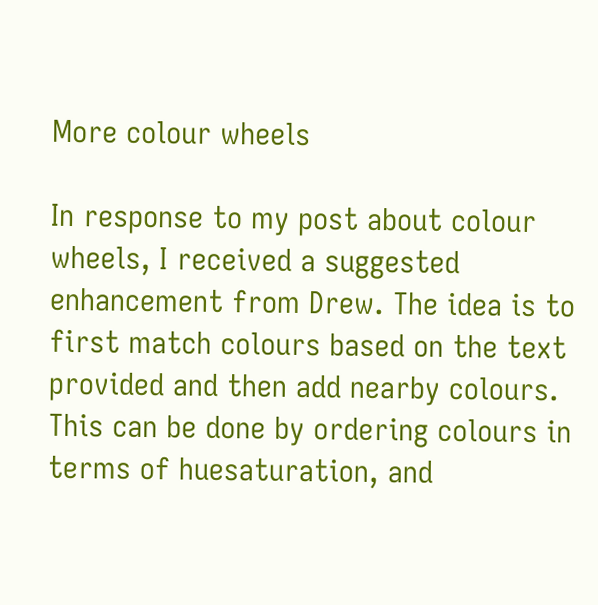More colour wheels

In response to my post about colour wheels, I received a suggested enhancement from Drew. The idea is to first match colours based on the text provided and then add nearby colours. This can be done by ordering colours in terms of huesaturation, and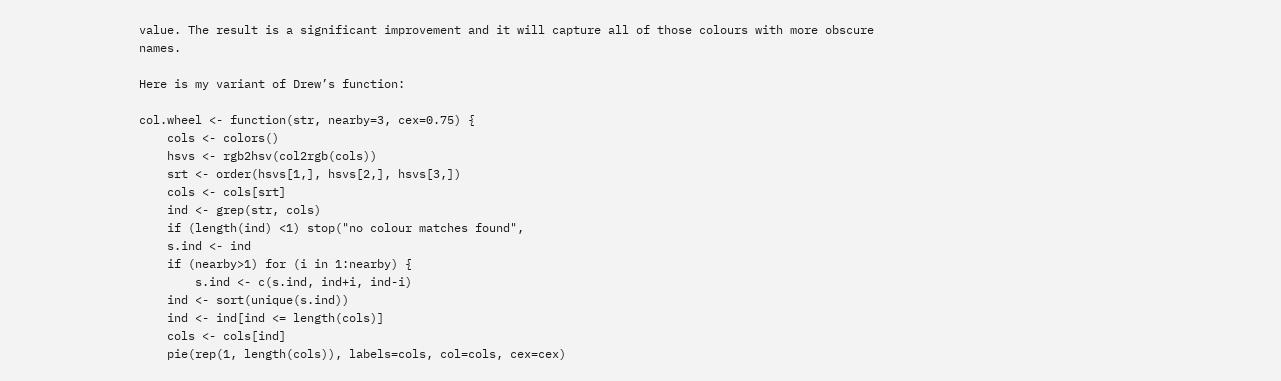value. The result is a significant improvement and it will capture all of those colours with more obscure names.

Here is my variant of Drew’s function:

col.wheel <- function(str, nearby=3, cex=0.75) {
    cols <- colors()
    hsvs <- rgb2hsv(col2rgb(cols))
    srt <- order(hsvs[1,], hsvs[2,], hsvs[3,])
    cols <- cols[srt]
    ind <- grep(str, cols)
    if (length(ind) <1) stop("no colour matches found",
    s.ind <- ind
    if (nearby>1) for (i in 1:nearby) {
        s.ind <- c(s.ind, ind+i, ind-i)
    ind <- sort(unique(s.ind))
    ind <- ind[ind <= length(cols)]
    cols <- cols[ind]
    pie(rep(1, length(cols)), labels=cols, col=cols, cex=cex)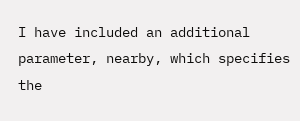I have included an additional parameter, nearby, which specifies the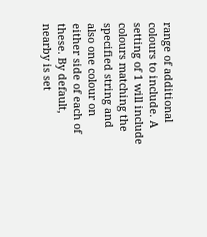range of additional colours to include. A setting of 1 will include colours matching the specified string and also one colour on either side of each of these. By default, nearby is set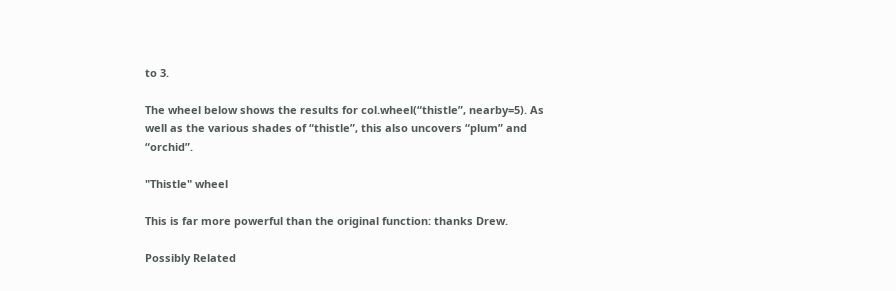to 3.

The wheel below shows the results for col.wheel(“thistle”, nearby=5). As well as the various shades of “thistle”, this also uncovers “plum” and “orchid”.

"Thistle" wheel

This is far more powerful than the original function: thanks Drew.

Possibly Related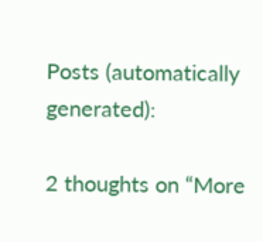Posts (automatically generated):

2 thoughts on “More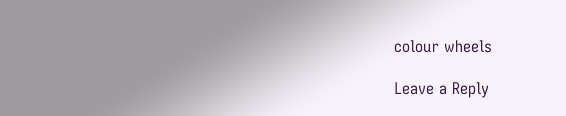colour wheels

Leave a Reply